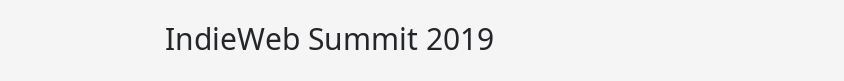IndieWeb Summit 2019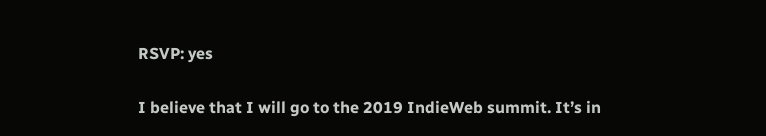RSVP: yes

I believe that I will go to the 2019 IndieWeb summit. It’s in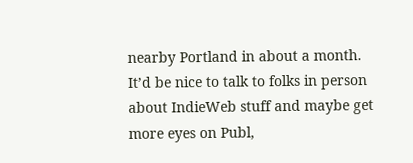nearby Portland in about a month. It’d be nice to talk to folks in person about IndieWeb stuff and maybe get more eyes on Publ,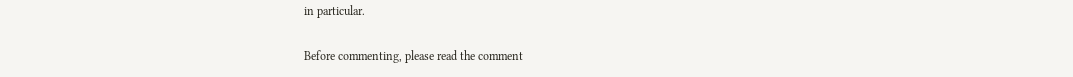in particular.


Before commenting, please read the comment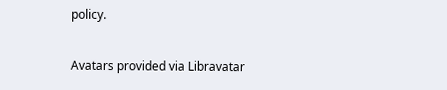policy.

Avatars provided via Libravatar